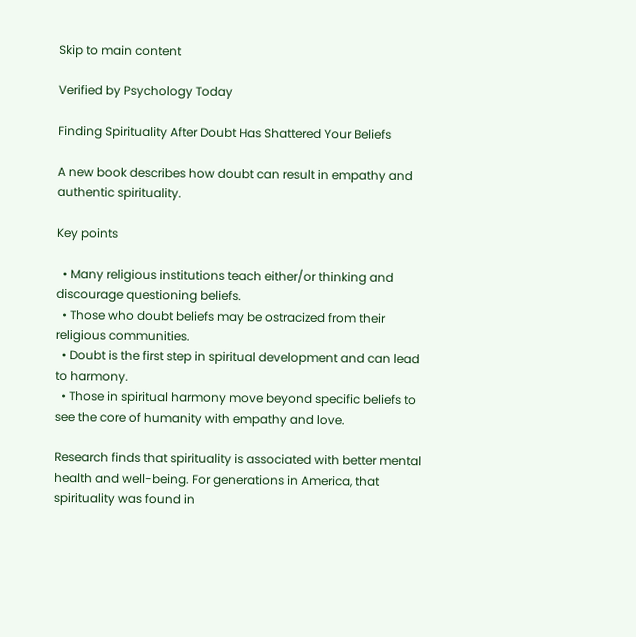Skip to main content

Verified by Psychology Today

Finding Spirituality After Doubt Has Shattered Your Beliefs

A new book describes how doubt can result in empathy and authentic spirituality.

Key points

  • Many religious institutions teach either/or thinking and discourage questioning beliefs.
  • Those who doubt beliefs may be ostracized from their religious communities.
  • Doubt is the first step in spiritual development and can lead to harmony.
  • Those in spiritual harmony move beyond specific beliefs to see the core of humanity with empathy and love.

Research finds that spirituality is associated with better mental health and well-being. For generations in America, that spirituality was found in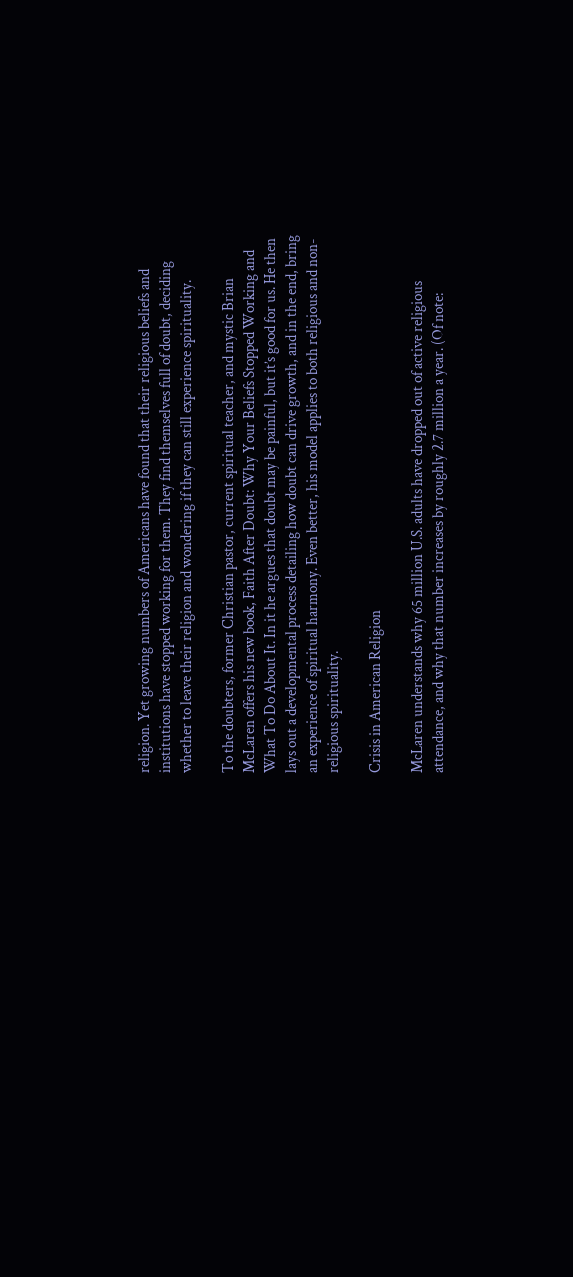religion. Yet growing numbers of Americans have found that their religious beliefs and institutions have stopped working for them. They find themselves full of doubt, deciding whether to leave their religion and wondering if they can still experience spirituality.

To the doubters, former Christian pastor, current spiritual teacher, and mystic Brian McLaren offers his new book, Faith After Doubt: Why Your Beliefs Stopped Working and What To Do About It. In it he argues that doubt may be painful, but it’s good for us. He then lays out a developmental process detailing how doubt can drive growth, and in the end, bring an experience of spiritual harmony. Even better, his model applies to both religious and non-religious spirituality.

Crisis in American Religion

McLaren understands why 65 million U.S. adults have dropped out of active religious attendance, and why that number increases by roughly 2.7 million a year. (Of note: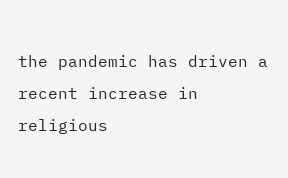the pandemic has driven a recent increase in religious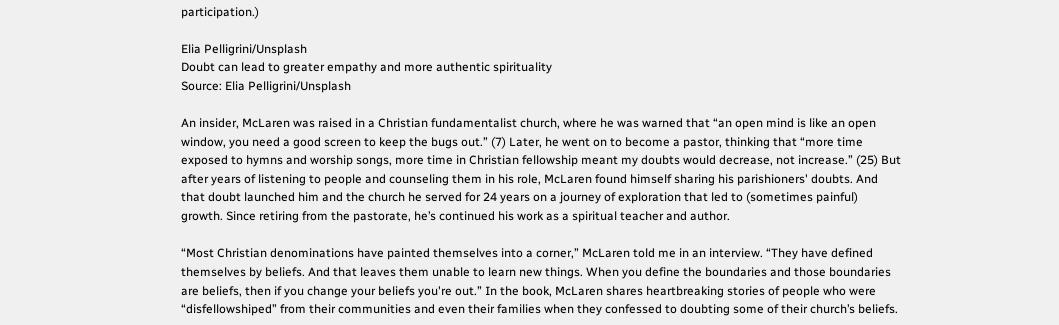participation.)

Elia Pelligrini/Unsplash
Doubt can lead to greater empathy and more authentic spirituality
Source: Elia Pelligrini/Unsplash

An insider, McLaren was raised in a Christian fundamentalist church, where he was warned that “an open mind is like an open window, you need a good screen to keep the bugs out.” (7) Later, he went on to become a pastor, thinking that “more time exposed to hymns and worship songs, more time in Christian fellowship meant my doubts would decrease, not increase.” (25) But after years of listening to people and counseling them in his role, McLaren found himself sharing his parishioners' doubts. And that doubt launched him and the church he served for 24 years on a journey of exploration that led to (sometimes painful) growth. Since retiring from the pastorate, he’s continued his work as a spiritual teacher and author.

“Most Christian denominations have painted themselves into a corner,” McLaren told me in an interview. “They have defined themselves by beliefs. And that leaves them unable to learn new things. When you define the boundaries and those boundaries are beliefs, then if you change your beliefs you're out.” In the book, McLaren shares heartbreaking stories of people who were “disfellowshiped” from their communities and even their families when they confessed to doubting some of their church’s beliefs.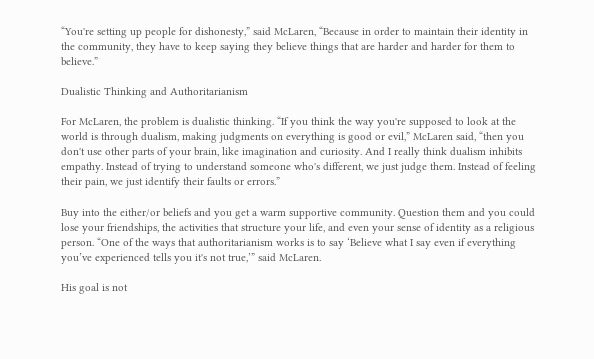“You're setting up people for dishonesty,” said McLaren, “Because in order to maintain their identity in the community, they have to keep saying they believe things that are harder and harder for them to believe.”

Dualistic Thinking and Authoritarianism

For McLaren, the problem is dualistic thinking. “If you think the way you're supposed to look at the world is through dualism, making judgments on everything is good or evil,” McLaren said, “then you don't use other parts of your brain, like imagination and curiosity. And I really think dualism inhibits empathy. Instead of trying to understand someone who's different, we just judge them. Instead of feeling their pain, we just identify their faults or errors.”

Buy into the either/or beliefs and you get a warm supportive community. Question them and you could lose your friendships, the activities that structure your life, and even your sense of identity as a religious person. “One of the ways that authoritarianism works is to say ‘Believe what I say even if everything you’ve experienced tells you it's not true,’” said McLaren.

His goal is not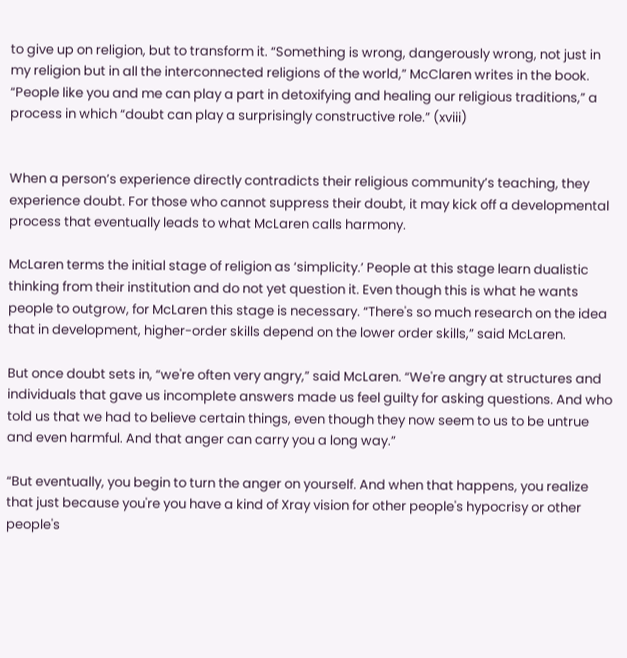to give up on religion, but to transform it. “Something is wrong, dangerously wrong, not just in my religion but in all the interconnected religions of the world,” McClaren writes in the book. “People like you and me can play a part in detoxifying and healing our religious traditions,” a process in which “doubt can play a surprisingly constructive role.” (xviii)


When a person’s experience directly contradicts their religious community’s teaching, they experience doubt. For those who cannot suppress their doubt, it may kick off a developmental process that eventually leads to what McLaren calls harmony.

McLaren terms the initial stage of religion as ‘simplicity.’ People at this stage learn dualistic thinking from their institution and do not yet question it. Even though this is what he wants people to outgrow, for McLaren this stage is necessary. “There's so much research on the idea that in development, higher-order skills depend on the lower order skills,” said McLaren.

But once doubt sets in, “we're often very angry,” said McLaren. “We're angry at structures and individuals that gave us incomplete answers made us feel guilty for asking questions. And who told us that we had to believe certain things, even though they now seem to us to be untrue and even harmful. And that anger can carry you a long way.”

“But eventually, you begin to turn the anger on yourself. And when that happens, you realize that just because you're you have a kind of Xray vision for other people's hypocrisy or other people's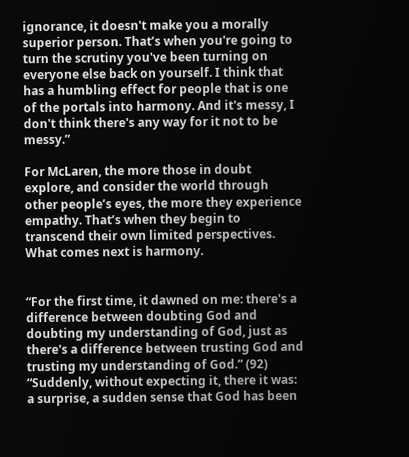ignorance, it doesn't make you a morally superior person. That’s when you're going to turn the scrutiny you've been turning on everyone else back on yourself. I think that has a humbling effect for people that is one of the portals into harmony. And it's messy, I don't think there's any way for it not to be messy.”

For McLaren, the more those in doubt explore, and consider the world through other people’s eyes, the more they experience empathy. That’s when they begin to transcend their own limited perspectives. What comes next is harmony.


“For the first time, it dawned on me: there's a difference between doubting God and doubting my understanding of God, just as there's a difference between trusting God and trusting my understanding of God.” (92) “Suddenly, without expecting it, there it was: a surprise, a sudden sense that God has been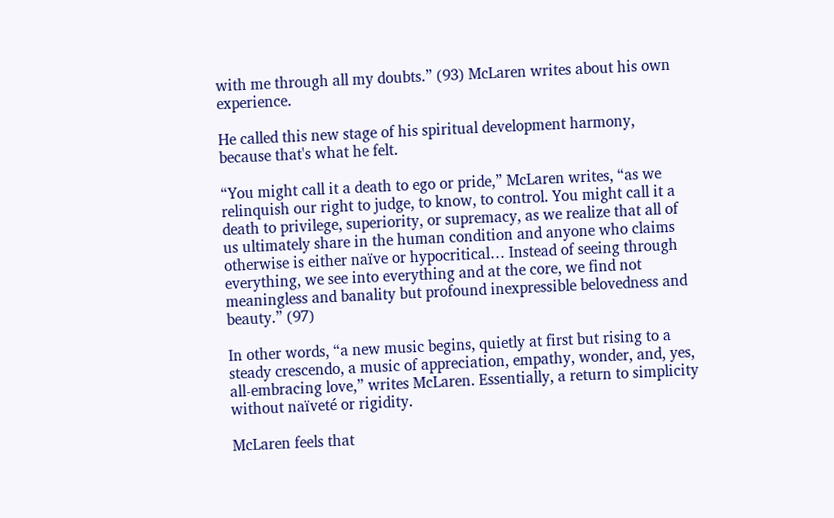with me through all my doubts.” (93) McLaren writes about his own experience.

He called this new stage of his spiritual development harmony, because that's what he felt.

“You might call it a death to ego or pride,” McLaren writes, “as we relinquish our right to judge, to know, to control. You might call it a death to privilege, superiority, or supremacy, as we realize that all of us ultimately share in the human condition and anyone who claims otherwise is either naïve or hypocritical… Instead of seeing through everything, we see into everything and at the core, we find not meaningless and banality but profound inexpressible belovedness and beauty.” (97)

In other words, “a new music begins, quietly at first but rising to a steady crescendo, a music of appreciation, empathy, wonder, and, yes, all-embracing love,” writes McLaren. Essentially, a return to simplicity without naïveté or rigidity.

McLaren feels that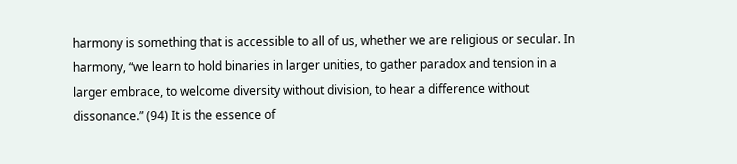harmony is something that is accessible to all of us, whether we are religious or secular. In harmony, “we learn to hold binaries in larger unities, to gather paradox and tension in a larger embrace, to welcome diversity without division, to hear a difference without dissonance.” (94) It is the essence of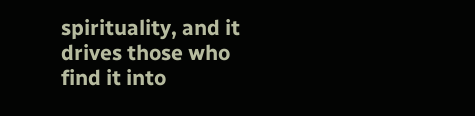spirituality, and it drives those who find it into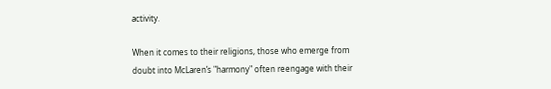activity.

When it comes to their religions, those who emerge from doubt into McLaren’s "harmony" often reengage with their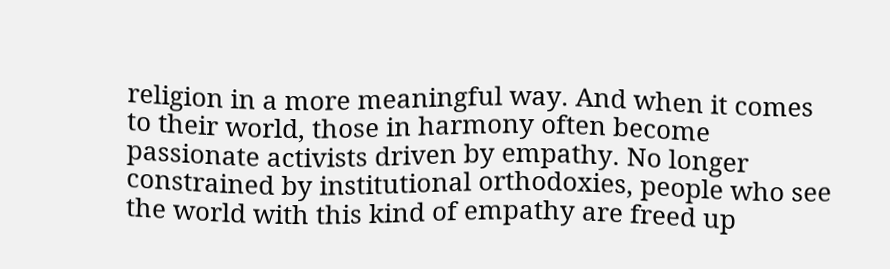religion in a more meaningful way. And when it comes to their world, those in harmony often become passionate activists driven by empathy. No longer constrained by institutional orthodoxies, people who see the world with this kind of empathy are freed up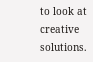to look at creative solutions.